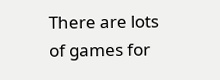There are lots of games for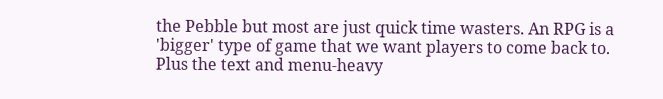the Pebble but most are just quick time wasters. An RPG is a 'bigger' type of game that we want players to come back to. Plus the text and menu-heavy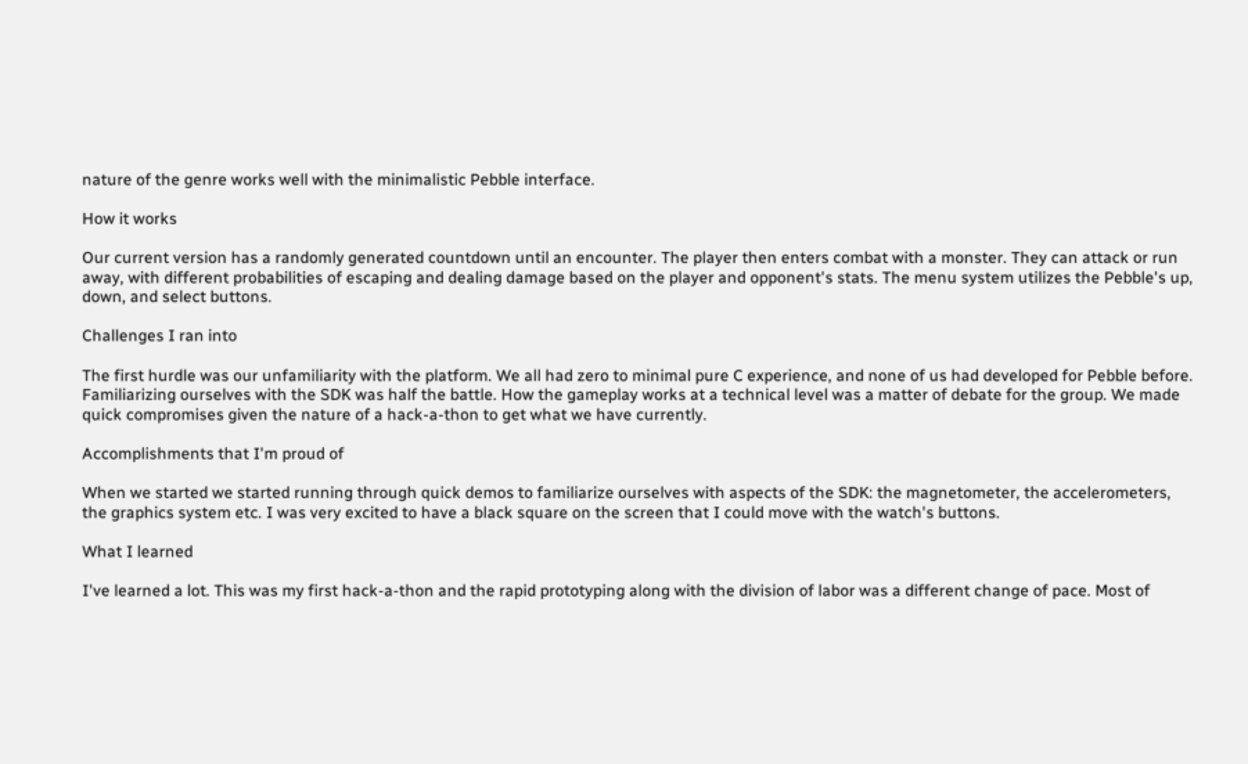nature of the genre works well with the minimalistic Pebble interface.

How it works

Our current version has a randomly generated countdown until an encounter. The player then enters combat with a monster. They can attack or run away, with different probabilities of escaping and dealing damage based on the player and opponent's stats. The menu system utilizes the Pebble's up, down, and select buttons.

Challenges I ran into

The first hurdle was our unfamiliarity with the platform. We all had zero to minimal pure C experience, and none of us had developed for Pebble before. Familiarizing ourselves with the SDK was half the battle. How the gameplay works at a technical level was a matter of debate for the group. We made quick compromises given the nature of a hack-a-thon to get what we have currently.

Accomplishments that I'm proud of

When we started we started running through quick demos to familiarize ourselves with aspects of the SDK: the magnetometer, the accelerometers, the graphics system etc. I was very excited to have a black square on the screen that I could move with the watch's buttons.

What I learned

I've learned a lot. This was my first hack-a-thon and the rapid prototyping along with the division of labor was a different change of pace. Most of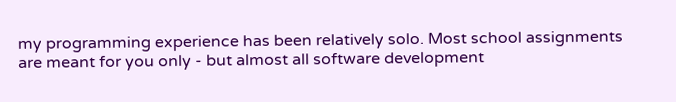my programming experience has been relatively solo. Most school assignments are meant for you only - but almost all software development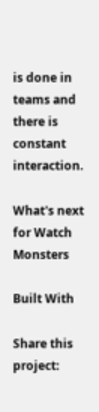is done in teams and there is constant interaction.

What's next for Watch Monsters

Built With

Share this project: